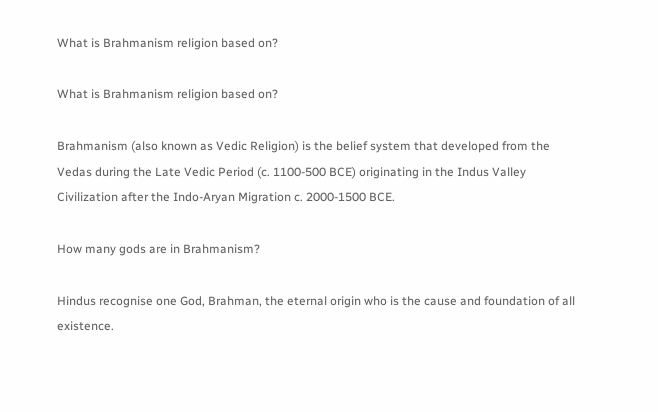What is Brahmanism religion based on?

What is Brahmanism religion based on?

Brahmanism (also known as Vedic Religion) is the belief system that developed from the Vedas during the Late Vedic Period (c. 1100-500 BCE) originating in the Indus Valley Civilization after the Indo-Aryan Migration c. 2000-1500 BCE.

How many gods are in Brahmanism?

Hindus recognise one God, Brahman, the eternal origin who is the cause and foundation of all existence.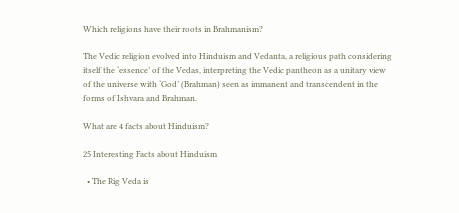Which religions have their roots in Brahmanism?

The Vedic religion evolved into Hinduism and Vedanta, a religious path considering itself the ‘essence’ of the Vedas, interpreting the Vedic pantheon as a unitary view of the universe with ‘God’ (Brahman) seen as immanent and transcendent in the forms of Ishvara and Brahman.

What are 4 facts about Hinduism?

25 Interesting Facts about Hinduism

  • The Rig Veda is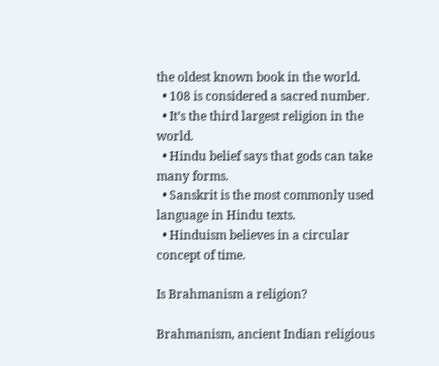the oldest known book in the world.
  • 108 is considered a sacred number.
  • It’s the third largest religion in the world.
  • Hindu belief says that gods can take many forms.
  • Sanskrit is the most commonly used language in Hindu texts.
  • Hinduism believes in a circular concept of time.

Is Brahmanism a religion?

Brahmanism, ancient Indian religious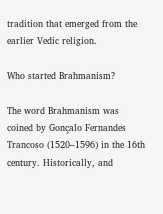tradition that emerged from the earlier Vedic religion.

Who started Brahmanism?

The word Brahmanism was coined by Gonçalo Fernandes Trancoso (1520–1596) in the 16th century. Historically, and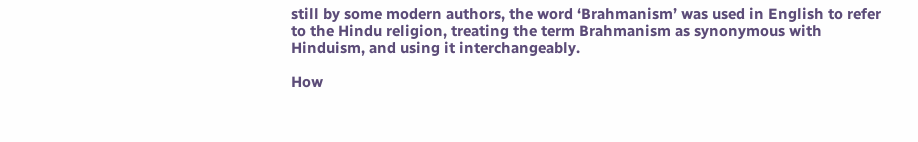still by some modern authors, the word ‘Brahmanism’ was used in English to refer to the Hindu religion, treating the term Brahmanism as synonymous with Hinduism, and using it interchangeably.

How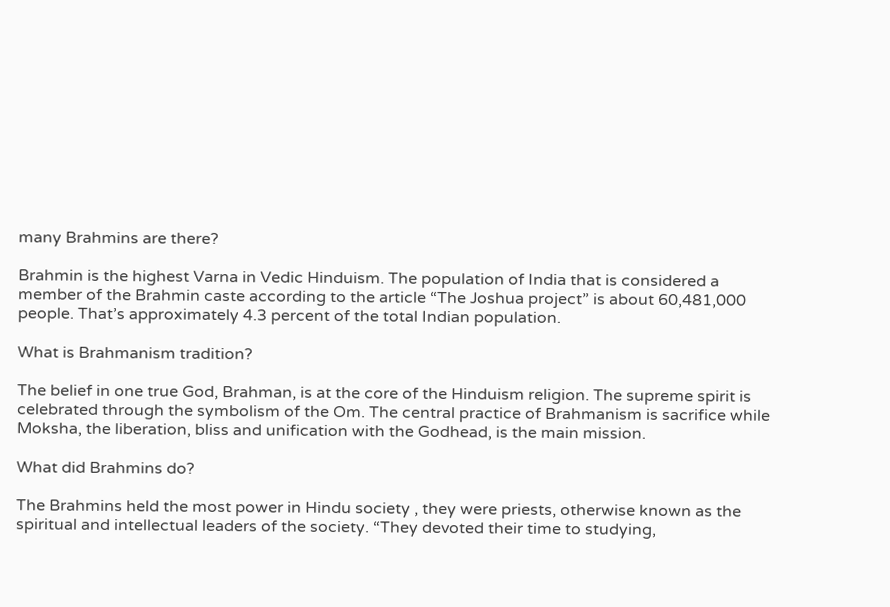many Brahmins are there?

Brahmin is the highest Varna in Vedic Hinduism. The population of India that is considered a member of the Brahmin caste according to the article “The Joshua project” is about 60,481,000 people. That’s approximately 4.3 percent of the total Indian population.

What is Brahmanism tradition?

The belief in one true God, Brahman, is at the core of the Hinduism religion. The supreme spirit is celebrated through the symbolism of the Om. The central practice of Brahmanism is sacrifice while Moksha, the liberation, bliss and unification with the Godhead, is the main mission.

What did Brahmins do?

The Brahmins held the most power in Hindu society , they were priests, otherwise known as the spiritual and intellectual leaders of the society. “They devoted their time to studying,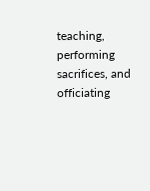teaching, performing sacrifices, and officiating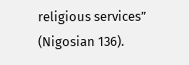religious services” (Nigosian 136).